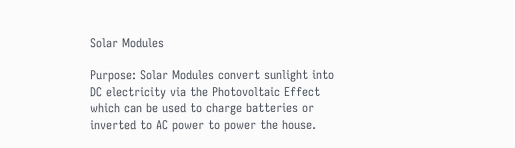Solar Modules

Purpose: Solar Modules convert sunlight into DC electricity via the Photovoltaic Effect which can be used to charge batteries or inverted to AC power to power the house.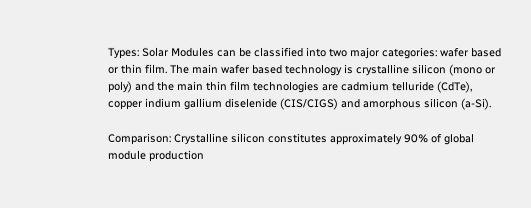Types: Solar Modules can be classified into two major categories: wafer based or thin film. The main wafer based technology is crystalline silicon (mono or poly) and the main thin film technologies are cadmium telluride (CdTe), copper indium gallium diselenide (CIS/CIGS) and amorphous silicon (a-Si).

Comparison: Crystalline silicon constitutes approximately 90% of global module production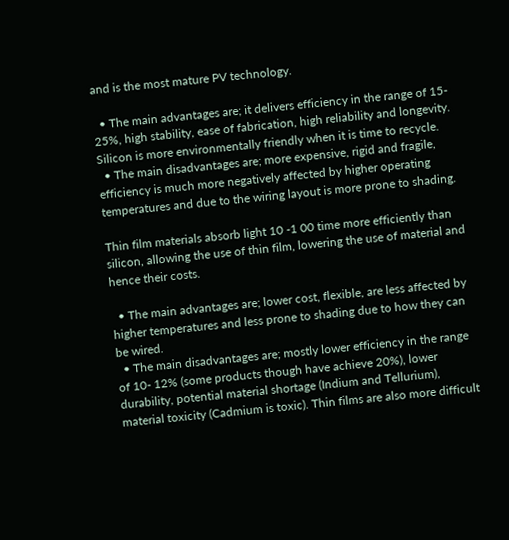and is the most mature PV technology.

  • The main advantages are; it delivers efficiency in the range of 15- 25%, high stability, ease of fabrication, high reliability and longevity. Silicon is more environmentally friendly when it is time to recycle.
  • The main disadvantages are; more expensive, rigid and fragile, efficiency is much more negatively affected by higher operating temperatures and due to the wiring layout is more prone to shading.

Thin film materials absorb light 10 -1 00 time more efficiently than silicon, allowing the use of thin film, lowering the use of material and hence their costs.

  • The main advantages are; lower cost, flexible, are less affected by higher temperatures and less prone to shading due to how they can be wired.
  • The main disadvantages are; mostly lower efficiency in the range of 10- 12% (some products though have achieve 20%), lower durability, potential material shortage (Indium and Tellurium), material toxicity (Cadmium is toxic). Thin films are also more difficult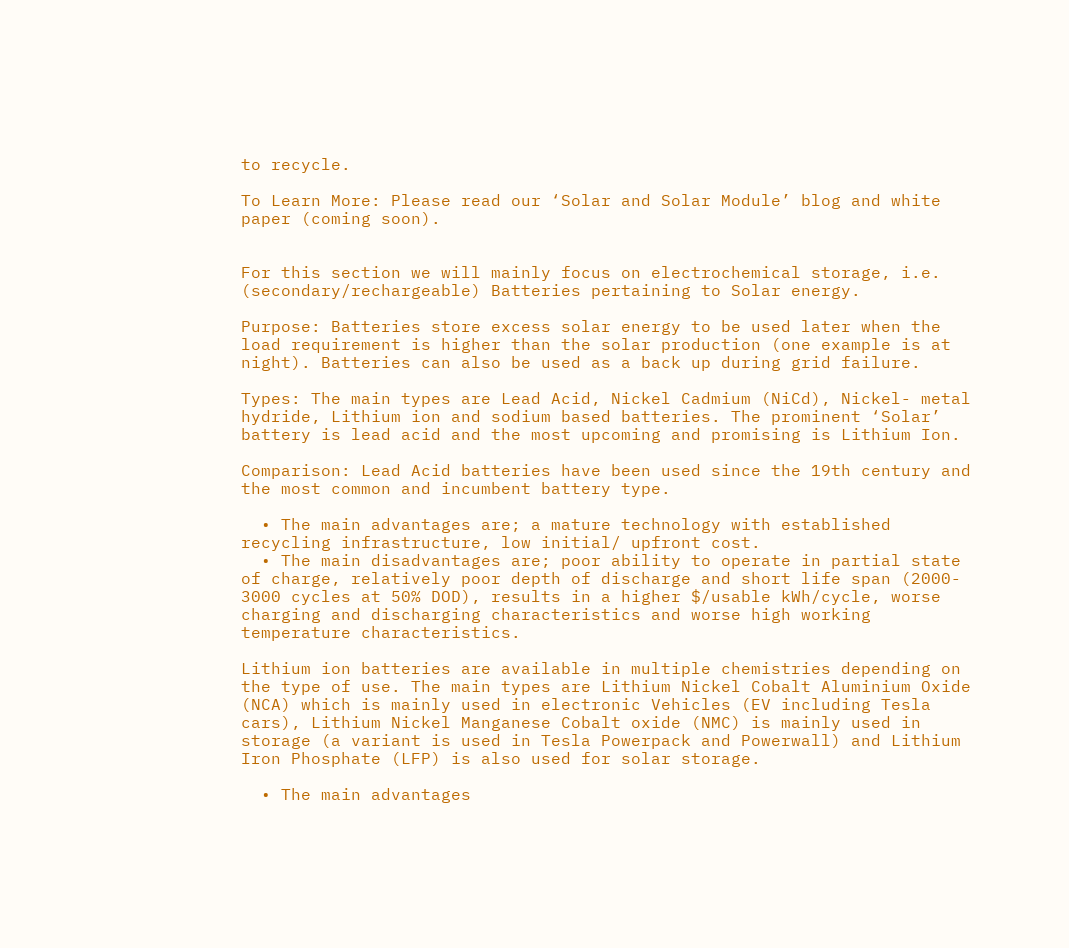to recycle.

To Learn More: Please read our ‘Solar and Solar Module’ blog and white paper (coming soon).


For this section we will mainly focus on electrochemical storage, i.e. (secondary/rechargeable) Batteries pertaining to Solar energy.

Purpose: Batteries store excess solar energy to be used later when the load requirement is higher than the solar production (one example is at night). Batteries can also be used as a back up during grid failure.

Types: The main types are Lead Acid, Nickel Cadmium (NiCd), Nickel- metal hydride, Lithium ion and sodium based batteries. The prominent ‘Solar’ battery is lead acid and the most upcoming and promising is Lithium Ion.

Comparison: Lead Acid batteries have been used since the 19th century and the most common and incumbent battery type.

  • The main advantages are; a mature technology with established recycling infrastructure, low initial/ upfront cost.
  • The main disadvantages are; poor ability to operate in partial state of charge, relatively poor depth of discharge and short life span (2000- 3000 cycles at 50% DOD), results in a higher $/usable kWh/cycle, worse charging and discharging characteristics and worse high working temperature characteristics.

Lithium ion batteries are available in multiple chemistries depending on the type of use. The main types are Lithium Nickel Cobalt Aluminium Oxide (NCA) which is mainly used in electronic Vehicles (EV including Tesla cars), Lithium Nickel Manganese Cobalt oxide (NMC) is mainly used in storage (a variant is used in Tesla Powerpack and Powerwall) and Lithium Iron Phosphate (LFP) is also used for solar storage.

  • The main advantages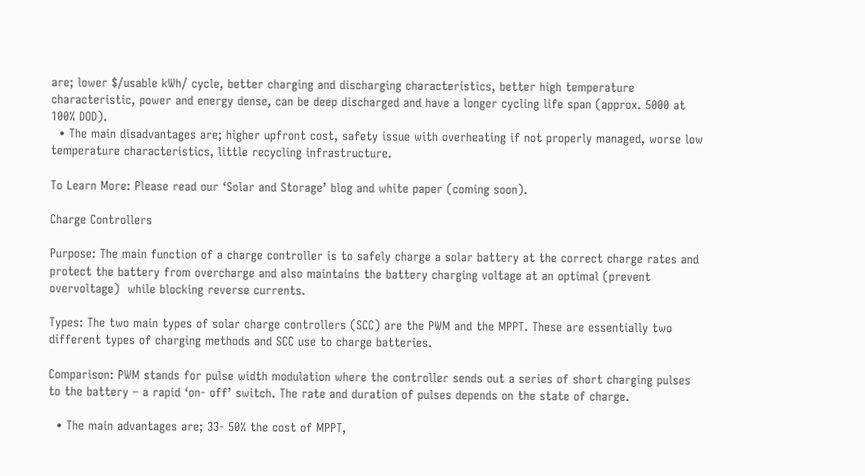are; lower $/usable kWh/ cycle, better charging and discharging characteristics, better high temperature characteristic, power and energy dense, can be deep discharged and have a longer cycling life span (approx. 5000 at 100% DOD).
  • The main disadvantages are; higher upfront cost, safety issue with overheating if not properly managed, worse low temperature characteristics, little recycling infrastructure.

To Learn More: Please read our ‘Solar and Storage’ blog and white paper (coming soon).

Charge Controllers

Purpose: The main function of a charge controller is to safely charge a solar battery at the correct charge rates and protect the battery from overcharge and also maintains the battery charging voltage at an optimal (prevent overvoltage)  while blocking reverse currents.

Types: The two main types of solar charge controllers (SCC) are the PWM and the MPPT. These are essentially two different types of charging methods and SCC use to charge batteries.

Comparison: PWM stands for pulse width modulation where the controller sends out a series of short charging pulses to the battery – a rapid ‘on- off’ switch. The rate and duration of pulses depends on the state of charge.

  • The main advantages are; 33- 50% the cost of MPPT,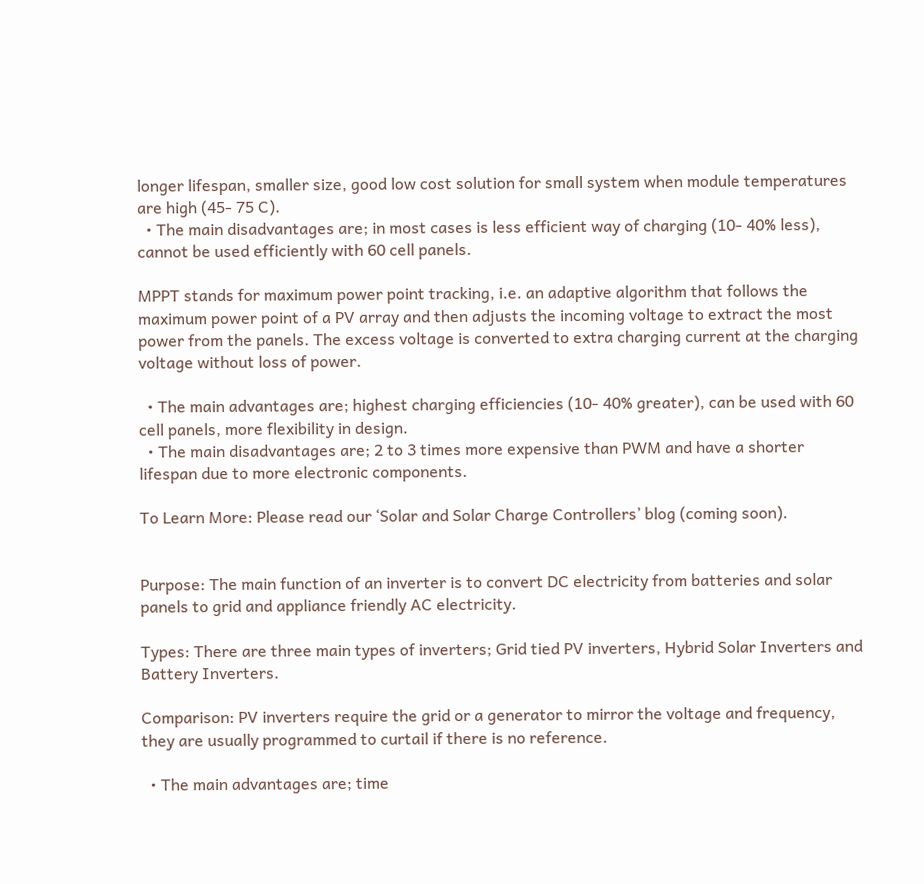longer lifespan, smaller size, good low cost solution for small system when module temperatures are high (45- 75 C).
  • The main disadvantages are; in most cases is less efficient way of charging (10- 40% less), cannot be used efficiently with 60 cell panels.

MPPT stands for maximum power point tracking, i.e. an adaptive algorithm that follows the maximum power point of a PV array and then adjusts the incoming voltage to extract the most power from the panels. The excess voltage is converted to extra charging current at the charging voltage without loss of power.

  • The main advantages are; highest charging efficiencies (10- 40% greater), can be used with 60 cell panels, more flexibility in design.
  • The main disadvantages are; 2 to 3 times more expensive than PWM and have a shorter lifespan due to more electronic components.

To Learn More: Please read our ‘Solar and Solar Charge Controllers’ blog (coming soon).


Purpose: The main function of an inverter is to convert DC electricity from batteries and solar panels to grid and appliance friendly AC electricity.

Types: There are three main types of inverters; Grid tied PV inverters, Hybrid Solar Inverters and Battery Inverters.

Comparison: PV inverters require the grid or a generator to mirror the voltage and frequency, they are usually programmed to curtail if there is no reference.

  • The main advantages are; time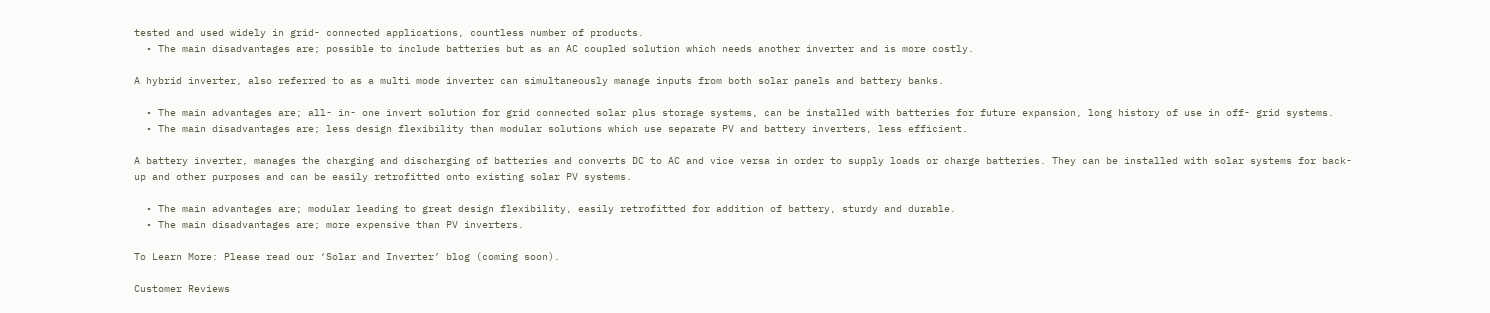tested and used widely in grid- connected applications, countless number of products.
  • The main disadvantages are; possible to include batteries but as an AC coupled solution which needs another inverter and is more costly.

A hybrid inverter, also referred to as a multi mode inverter can simultaneously manage inputs from both solar panels and battery banks.

  • The main advantages are; all- in- one invert solution for grid connected solar plus storage systems, can be installed with batteries for future expansion, long history of use in off- grid systems.
  • The main disadvantages are; less design flexibility than modular solutions which use separate PV and battery inverters, less efficient.

A battery inverter, manages the charging and discharging of batteries and converts DC to AC and vice versa in order to supply loads or charge batteries. They can be installed with solar systems for back- up and other purposes and can be easily retrofitted onto existing solar PV systems.

  • The main advantages are; modular leading to great design flexibility, easily retrofitted for addition of battery, sturdy and durable.
  • The main disadvantages are; more expensive than PV inverters.

To Learn More: Please read our ‘Solar and Inverter’ blog (coming soon).

Customer Reviews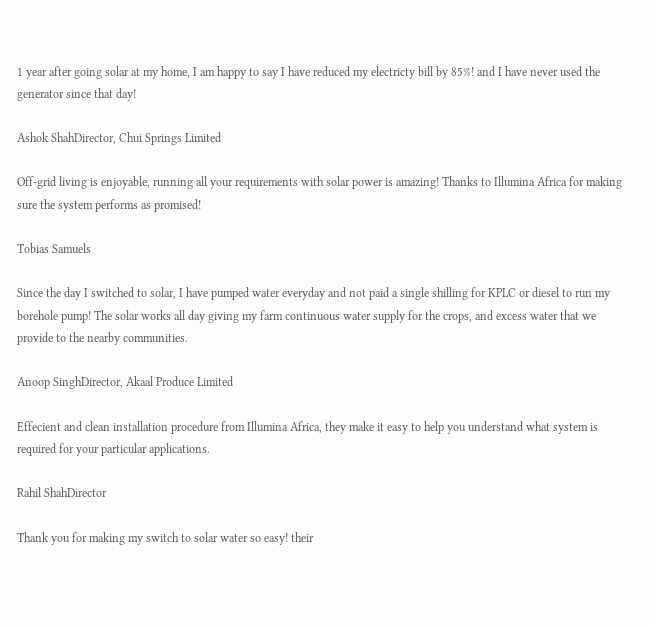1 year after going solar at my home, I am happy to say I have reduced my electricty bill by 85%! and I have never used the generator since that day!

Ashok ShahDirector, Chui Springs Limited

Off-grid living is enjoyable, running all your requirements with solar power is amazing! Thanks to Illumina Africa for making sure the system performs as promised!

Tobias Samuels

Since the day I switched to solar, I have pumped water everyday and not paid a single shilling for KPLC or diesel to run my borehole pump! The solar works all day giving my farm continuous water supply for the crops, and excess water that we provide to the nearby communities.

Anoop SinghDirector, Akaal Produce Limited

Effecient and clean installation procedure from Illumina Africa, they make it easy to help you understand what system is required for your particular applications.

Rahil ShahDirector

Thank you for making my switch to solar water so easy! their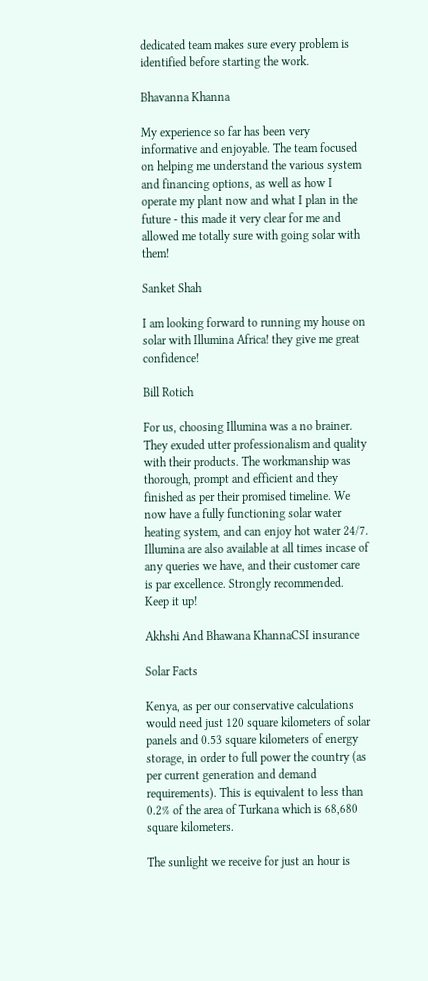dedicated team makes sure every problem is identified before starting the work.

Bhavanna Khanna

My experience so far has been very informative and enjoyable. The team focused on helping me understand the various system and financing options, as well as how I operate my plant now and what I plan in the future - this made it very clear for me and allowed me totally sure with going solar with them!

Sanket Shah

I am looking forward to running my house on solar with Illumina Africa! they give me great confidence!

Bill Rotich

For us, choosing Illumina was a no brainer. They exuded utter professionalism and quality with their products. The workmanship was thorough, prompt and efficient and they finished as per their promised timeline. We now have a fully functioning solar water heating system, and can enjoy hot water 24/7. Illumina are also available at all times incase of any queries we have, and their customer care is par excellence. Strongly recommended. Keep it up!

Akhshi And Bhawana KhannaCSI insurance

Solar Facts

Kenya, as per our conservative calculations would need just 120 square kilometers of solar panels and 0.53 square kilometers of energy storage, in order to full power the country (as per current generation and demand requirements). This is equivalent to less than 0.2% of the area of Turkana which is 68,680 square kilometers.

The sunlight we receive for just an hour is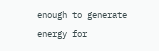enough to generate energy for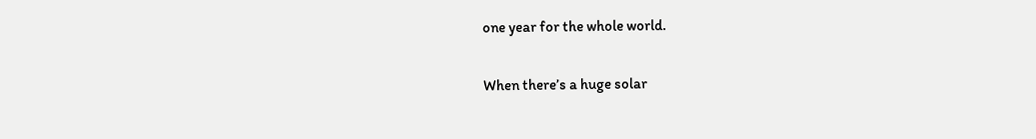one year for the whole world.

When there’s a huge solar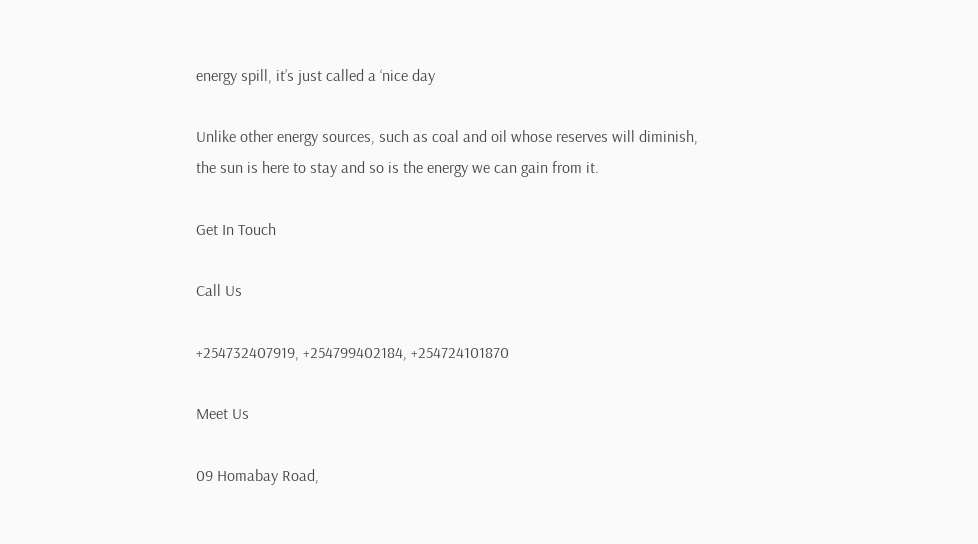energy spill, it’s just called a ‘nice day

Unlike other energy sources, such as coal and oil whose reserves will diminish, the sun is here to stay and so is the energy we can gain from it.

Get In Touch

Call Us

+254732407919, +254799402184, +254724101870

Meet Us

09 Homabay Road,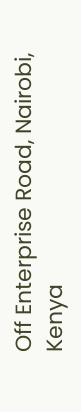Off Enterprise Road, Nairobi, Kenya